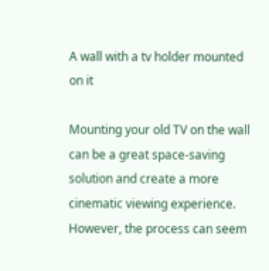A wall with a tv holder mounted on it

Mounting your old TV on the wall can be a great space-saving solution and create a more cinematic viewing experience. However, the process can seem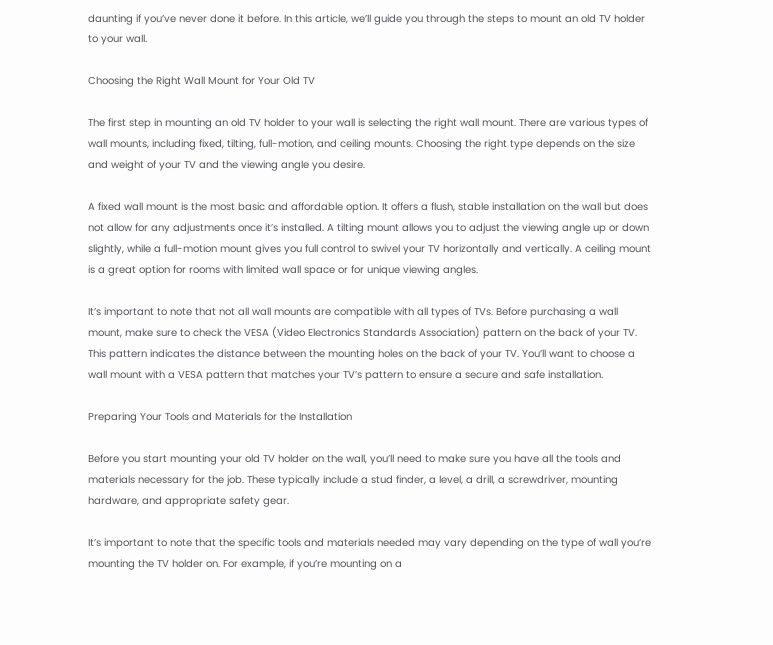daunting if you’ve never done it before. In this article, we’ll guide you through the steps to mount an old TV holder to your wall.

Choosing the Right Wall Mount for Your Old TV

The first step in mounting an old TV holder to your wall is selecting the right wall mount. There are various types of wall mounts, including fixed, tilting, full-motion, and ceiling mounts. Choosing the right type depends on the size and weight of your TV and the viewing angle you desire.

A fixed wall mount is the most basic and affordable option. It offers a flush, stable installation on the wall but does not allow for any adjustments once it’s installed. A tilting mount allows you to adjust the viewing angle up or down slightly, while a full-motion mount gives you full control to swivel your TV horizontally and vertically. A ceiling mount is a great option for rooms with limited wall space or for unique viewing angles.

It’s important to note that not all wall mounts are compatible with all types of TVs. Before purchasing a wall mount, make sure to check the VESA (Video Electronics Standards Association) pattern on the back of your TV. This pattern indicates the distance between the mounting holes on the back of your TV. You’ll want to choose a wall mount with a VESA pattern that matches your TV’s pattern to ensure a secure and safe installation.

Preparing Your Tools and Materials for the Installation

Before you start mounting your old TV holder on the wall, you’ll need to make sure you have all the tools and materials necessary for the job. These typically include a stud finder, a level, a drill, a screwdriver, mounting hardware, and appropriate safety gear.

It’s important to note that the specific tools and materials needed may vary depending on the type of wall you’re mounting the TV holder on. For example, if you’re mounting on a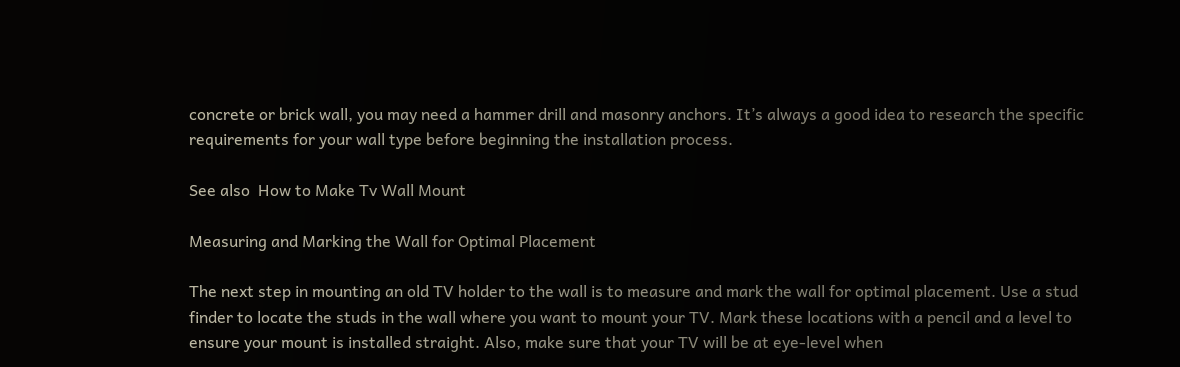concrete or brick wall, you may need a hammer drill and masonry anchors. It’s always a good idea to research the specific requirements for your wall type before beginning the installation process.

See also  How to Make Tv Wall Mount

Measuring and Marking the Wall for Optimal Placement

The next step in mounting an old TV holder to the wall is to measure and mark the wall for optimal placement. Use a stud finder to locate the studs in the wall where you want to mount your TV. Mark these locations with a pencil and a level to ensure your mount is installed straight. Also, make sure that your TV will be at eye-level when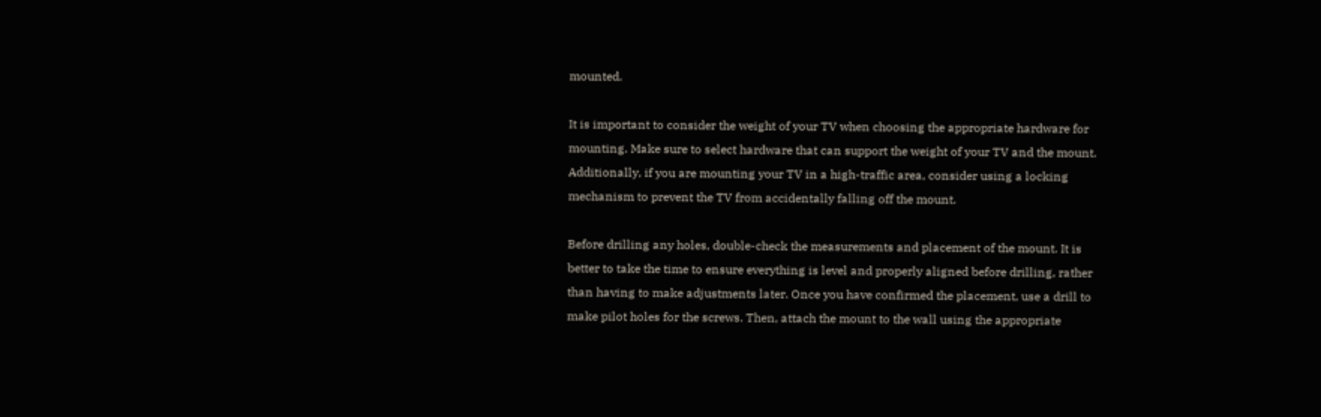mounted.

It is important to consider the weight of your TV when choosing the appropriate hardware for mounting. Make sure to select hardware that can support the weight of your TV and the mount. Additionally, if you are mounting your TV in a high-traffic area, consider using a locking mechanism to prevent the TV from accidentally falling off the mount.

Before drilling any holes, double-check the measurements and placement of the mount. It is better to take the time to ensure everything is level and properly aligned before drilling, rather than having to make adjustments later. Once you have confirmed the placement, use a drill to make pilot holes for the screws. Then, attach the mount to the wall using the appropriate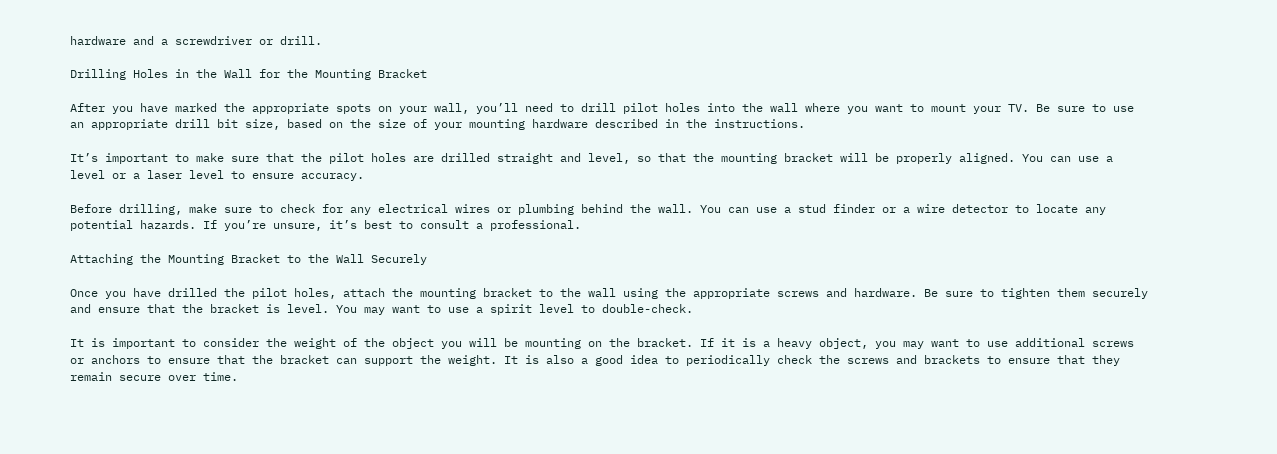hardware and a screwdriver or drill.

Drilling Holes in the Wall for the Mounting Bracket

After you have marked the appropriate spots on your wall, you’ll need to drill pilot holes into the wall where you want to mount your TV. Be sure to use an appropriate drill bit size, based on the size of your mounting hardware described in the instructions.

It’s important to make sure that the pilot holes are drilled straight and level, so that the mounting bracket will be properly aligned. You can use a level or a laser level to ensure accuracy.

Before drilling, make sure to check for any electrical wires or plumbing behind the wall. You can use a stud finder or a wire detector to locate any potential hazards. If you’re unsure, it’s best to consult a professional.

Attaching the Mounting Bracket to the Wall Securely

Once you have drilled the pilot holes, attach the mounting bracket to the wall using the appropriate screws and hardware. Be sure to tighten them securely and ensure that the bracket is level. You may want to use a spirit level to double-check.

It is important to consider the weight of the object you will be mounting on the bracket. If it is a heavy object, you may want to use additional screws or anchors to ensure that the bracket can support the weight. It is also a good idea to periodically check the screws and brackets to ensure that they remain secure over time.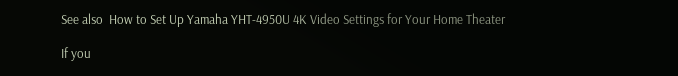See also  How to Set Up Yamaha YHT-4950U 4K Video Settings for Your Home Theater

If you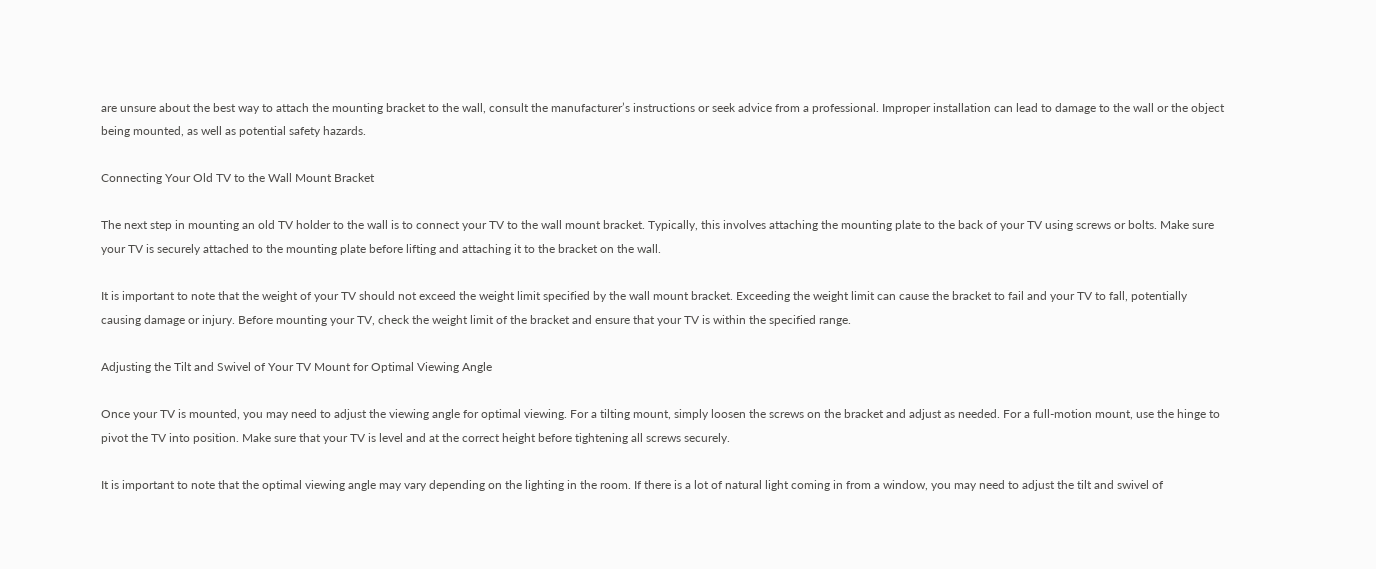are unsure about the best way to attach the mounting bracket to the wall, consult the manufacturer’s instructions or seek advice from a professional. Improper installation can lead to damage to the wall or the object being mounted, as well as potential safety hazards.

Connecting Your Old TV to the Wall Mount Bracket

The next step in mounting an old TV holder to the wall is to connect your TV to the wall mount bracket. Typically, this involves attaching the mounting plate to the back of your TV using screws or bolts. Make sure your TV is securely attached to the mounting plate before lifting and attaching it to the bracket on the wall.

It is important to note that the weight of your TV should not exceed the weight limit specified by the wall mount bracket. Exceeding the weight limit can cause the bracket to fail and your TV to fall, potentially causing damage or injury. Before mounting your TV, check the weight limit of the bracket and ensure that your TV is within the specified range.

Adjusting the Tilt and Swivel of Your TV Mount for Optimal Viewing Angle

Once your TV is mounted, you may need to adjust the viewing angle for optimal viewing. For a tilting mount, simply loosen the screws on the bracket and adjust as needed. For a full-motion mount, use the hinge to pivot the TV into position. Make sure that your TV is level and at the correct height before tightening all screws securely.

It is important to note that the optimal viewing angle may vary depending on the lighting in the room. If there is a lot of natural light coming in from a window, you may need to adjust the tilt and swivel of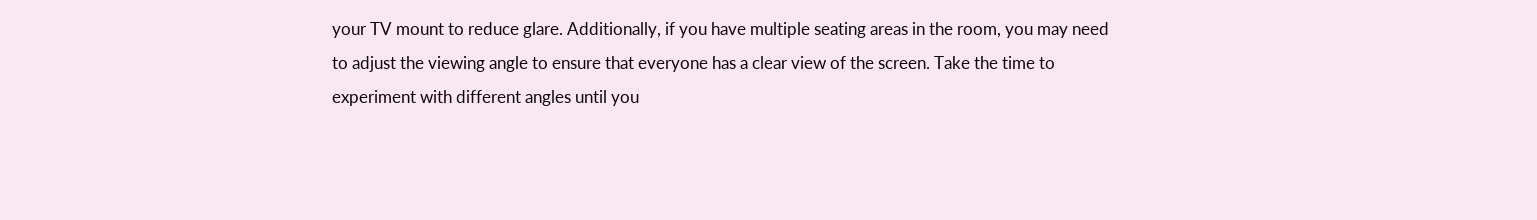your TV mount to reduce glare. Additionally, if you have multiple seating areas in the room, you may need to adjust the viewing angle to ensure that everyone has a clear view of the screen. Take the time to experiment with different angles until you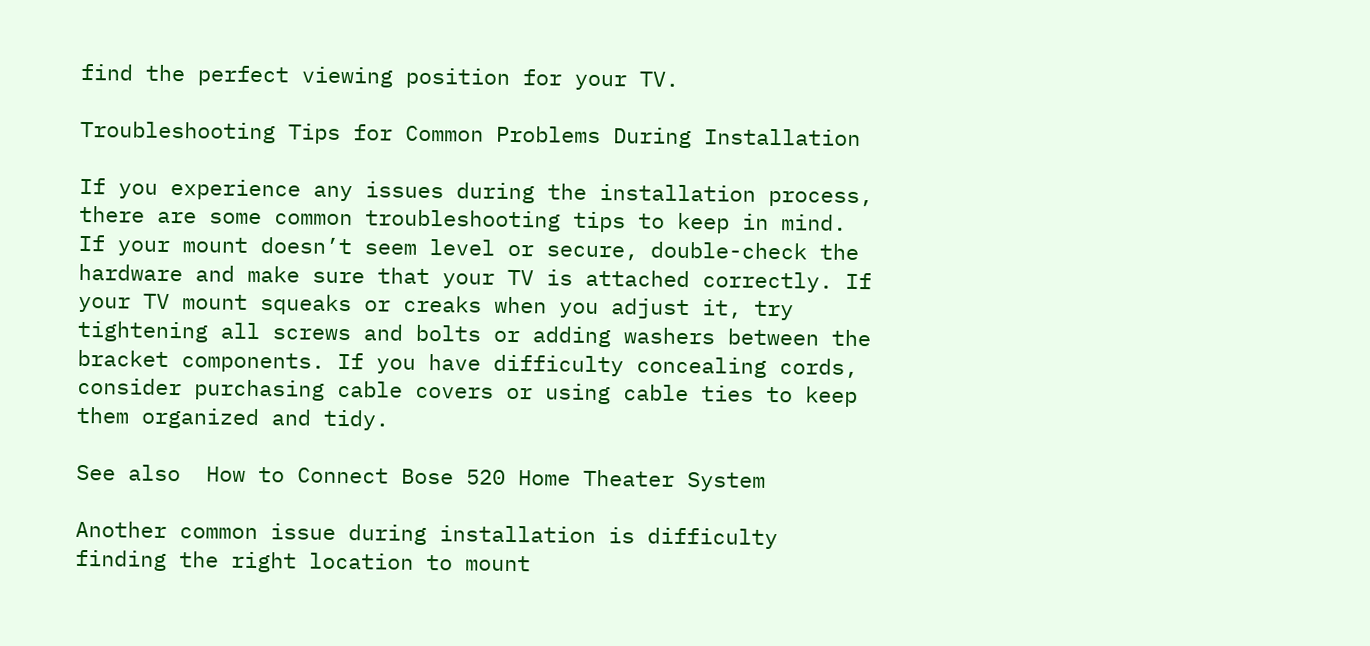find the perfect viewing position for your TV.

Troubleshooting Tips for Common Problems During Installation

If you experience any issues during the installation process, there are some common troubleshooting tips to keep in mind. If your mount doesn’t seem level or secure, double-check the hardware and make sure that your TV is attached correctly. If your TV mount squeaks or creaks when you adjust it, try tightening all screws and bolts or adding washers between the bracket components. If you have difficulty concealing cords, consider purchasing cable covers or using cable ties to keep them organized and tidy.

See also  How to Connect Bose 520 Home Theater System

Another common issue during installation is difficulty finding the right location to mount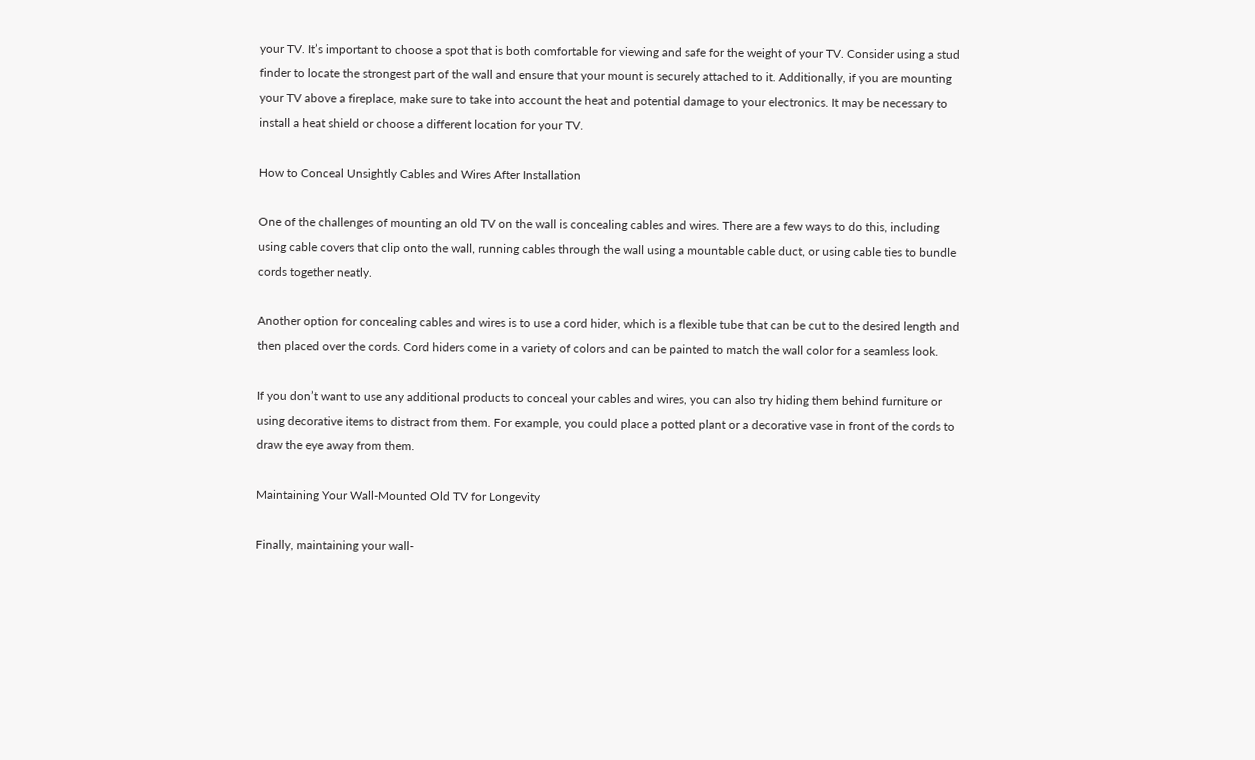your TV. It’s important to choose a spot that is both comfortable for viewing and safe for the weight of your TV. Consider using a stud finder to locate the strongest part of the wall and ensure that your mount is securely attached to it. Additionally, if you are mounting your TV above a fireplace, make sure to take into account the heat and potential damage to your electronics. It may be necessary to install a heat shield or choose a different location for your TV.

How to Conceal Unsightly Cables and Wires After Installation

One of the challenges of mounting an old TV on the wall is concealing cables and wires. There are a few ways to do this, including using cable covers that clip onto the wall, running cables through the wall using a mountable cable duct, or using cable ties to bundle cords together neatly.

Another option for concealing cables and wires is to use a cord hider, which is a flexible tube that can be cut to the desired length and then placed over the cords. Cord hiders come in a variety of colors and can be painted to match the wall color for a seamless look.

If you don’t want to use any additional products to conceal your cables and wires, you can also try hiding them behind furniture or using decorative items to distract from them. For example, you could place a potted plant or a decorative vase in front of the cords to draw the eye away from them.

Maintaining Your Wall-Mounted Old TV for Longevity

Finally, maintaining your wall-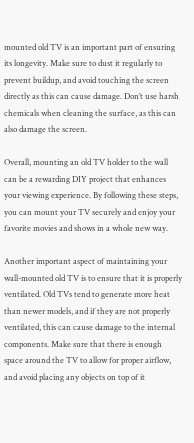mounted old TV is an important part of ensuring its longevity. Make sure to dust it regularly to prevent buildup, and avoid touching the screen directly as this can cause damage. Don’t use harsh chemicals when cleaning the surface, as this can also damage the screen.

Overall, mounting an old TV holder to the wall can be a rewarding DIY project that enhances your viewing experience. By following these steps, you can mount your TV securely and enjoy your favorite movies and shows in a whole new way.

Another important aspect of maintaining your wall-mounted old TV is to ensure that it is properly ventilated. Old TVs tend to generate more heat than newer models, and if they are not properly ventilated, this can cause damage to the internal components. Make sure that there is enough space around the TV to allow for proper airflow, and avoid placing any objects on top of it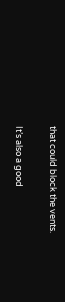that could block the vents.

It’s also a good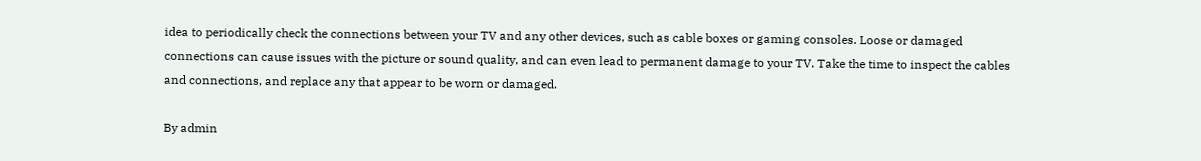idea to periodically check the connections between your TV and any other devices, such as cable boxes or gaming consoles. Loose or damaged connections can cause issues with the picture or sound quality, and can even lead to permanent damage to your TV. Take the time to inspect the cables and connections, and replace any that appear to be worn or damaged.

By admin